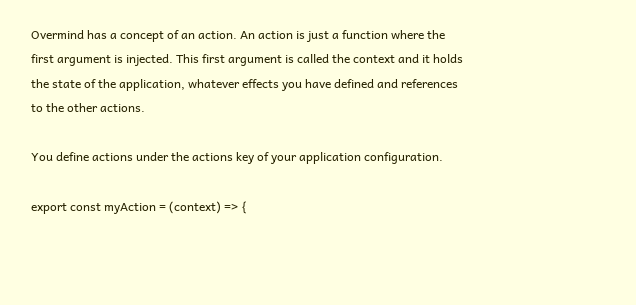Overmind has a concept of an action. An action is just a function where the first argument is injected. This first argument is called the context and it holds the state of the application, whatever effects you have defined and references to the other actions.

You define actions under the actions key of your application configuration.

export const myAction = (context) => {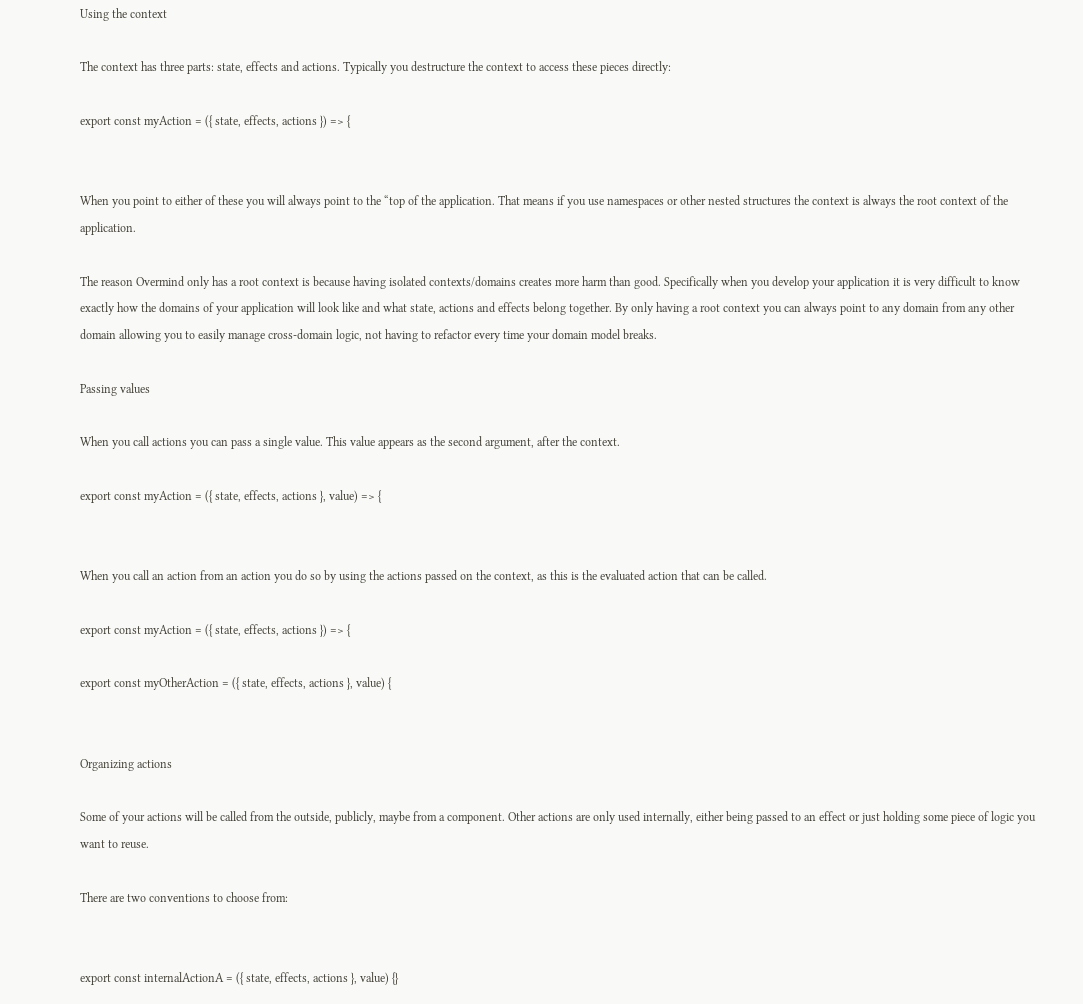Using the context

The context has three parts: state, effects and actions. Typically you destructure the context to access these pieces directly:

export const myAction = ({ state, effects, actions }) => {


When you point to either of these you will always point to the “top of the application. That means if you use namespaces or other nested structures the context is always the root context of the application.

The reason Overmind only has a root context is because having isolated contexts/domains creates more harm than good. Specifically when you develop your application it is very difficult to know exactly how the domains of your application will look like and what state, actions and effects belong together. By only having a root context you can always point to any domain from any other domain allowing you to easily manage cross-domain logic, not having to refactor every time your domain model breaks.

Passing values

When you call actions you can pass a single value. This value appears as the second argument, after the context.

export const myAction = ({ state, effects, actions }, value) => {


When you call an action from an action you do so by using the actions passed on the context, as this is the evaluated action that can be called.

export const myAction = ({ state, effects, actions }) => {

export const myOtherAction = ({ state, effects, actions }, value) {


Organizing actions

Some of your actions will be called from the outside, publicly, maybe from a component. Other actions are only used internally, either being passed to an effect or just holding some piece of logic you want to reuse.

There are two conventions to choose from:


export const internalActionA = ({ state, effects, actions }, value) {}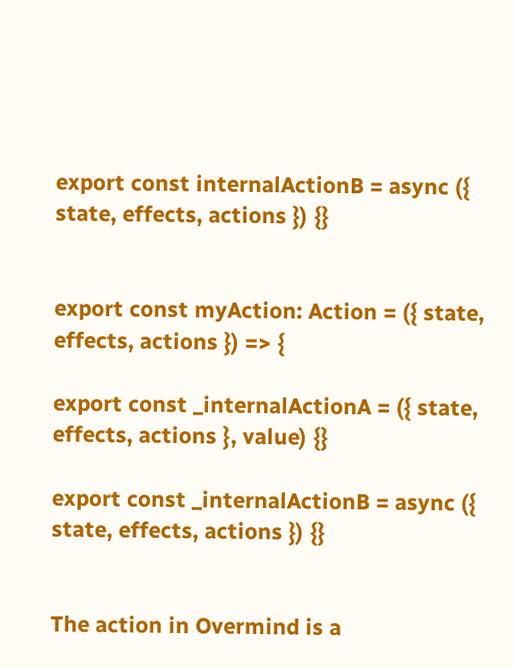export const internalActionB = async ({ state, effects, actions }) {}


export const myAction: Action = ({ state, effects, actions }) => {

export const _internalActionA = ({ state, effects, actions }, value) {}

export const _internalActionB = async ({ state, effects, actions }) {}


The action in Overmind is a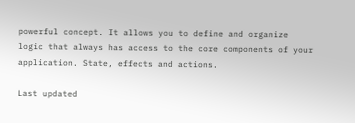powerful concept. It allows you to define and organize logic that always has access to the core components of your application. State, effects and actions.

Last updated